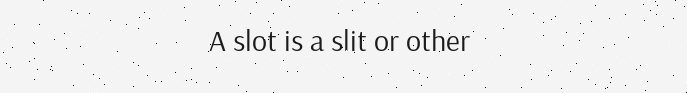A slot is a slit or other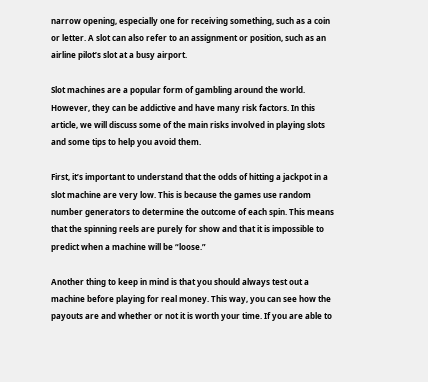narrow opening, especially one for receiving something, such as a coin or letter. A slot can also refer to an assignment or position, such as an airline pilot’s slot at a busy airport.

Slot machines are a popular form of gambling around the world. However, they can be addictive and have many risk factors. In this article, we will discuss some of the main risks involved in playing slots and some tips to help you avoid them.

First, it’s important to understand that the odds of hitting a jackpot in a slot machine are very low. This is because the games use random number generators to determine the outcome of each spin. This means that the spinning reels are purely for show and that it is impossible to predict when a machine will be “loose.”

Another thing to keep in mind is that you should always test out a machine before playing for real money. This way, you can see how the payouts are and whether or not it is worth your time. If you are able to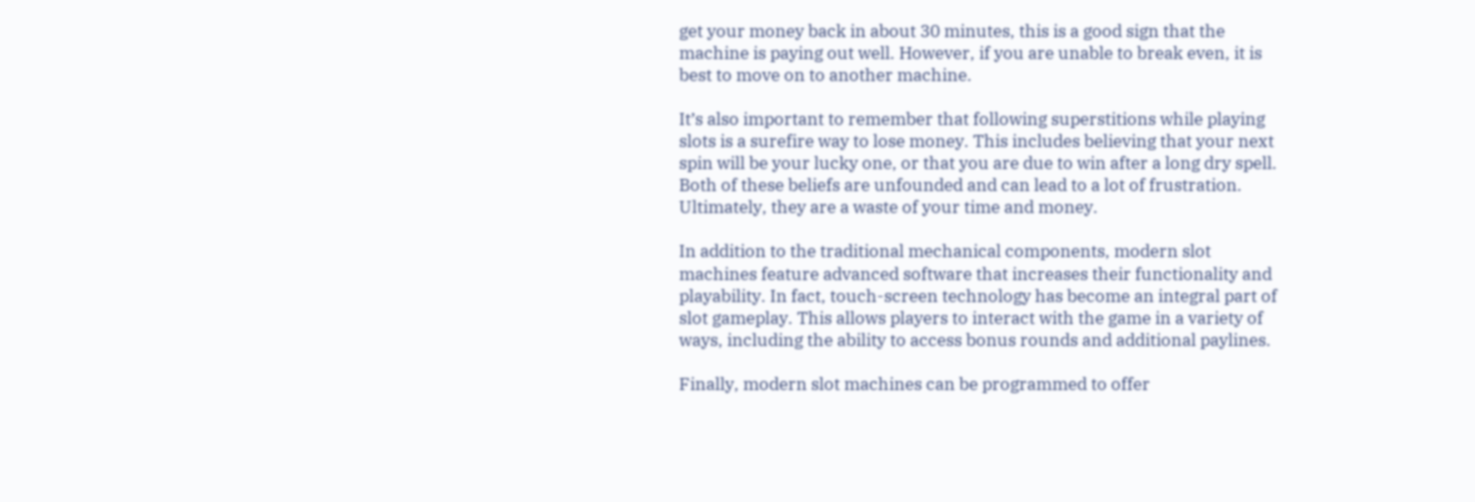get your money back in about 30 minutes, this is a good sign that the machine is paying out well. However, if you are unable to break even, it is best to move on to another machine.

It’s also important to remember that following superstitions while playing slots is a surefire way to lose money. This includes believing that your next spin will be your lucky one, or that you are due to win after a long dry spell. Both of these beliefs are unfounded and can lead to a lot of frustration. Ultimately, they are a waste of your time and money.

In addition to the traditional mechanical components, modern slot machines feature advanced software that increases their functionality and playability. In fact, touch-screen technology has become an integral part of slot gameplay. This allows players to interact with the game in a variety of ways, including the ability to access bonus rounds and additional paylines.

Finally, modern slot machines can be programmed to offer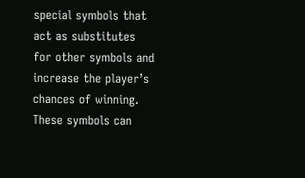special symbols that act as substitutes for other symbols and increase the player’s chances of winning. These symbols can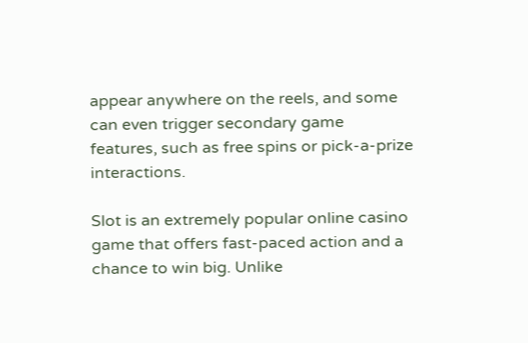appear anywhere on the reels, and some can even trigger secondary game features, such as free spins or pick-a-prize interactions.

Slot is an extremely popular online casino game that offers fast-paced action and a chance to win big. Unlike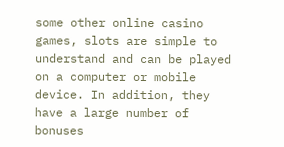some other online casino games, slots are simple to understand and can be played on a computer or mobile device. In addition, they have a large number of bonuses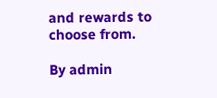and rewards to choose from.

By admin